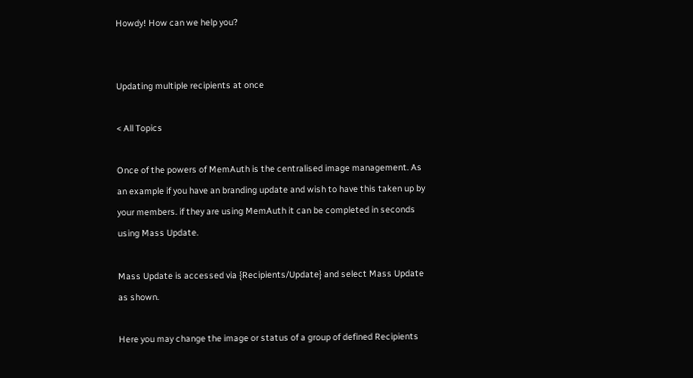Howdy! How can we help you?


Updating multiple recipients at once

< All Topics

Once of the powers of MemAuth is the centralised image management. As an example if you have an branding update and wish to have this taken up by your members. if they are using MemAuth it can be completed in seconds using Mass Update.

Mass Update is accessed via {Recipients/Update} and select Mass Update as shown.

Here you may change the image or status of a group of defined Recipients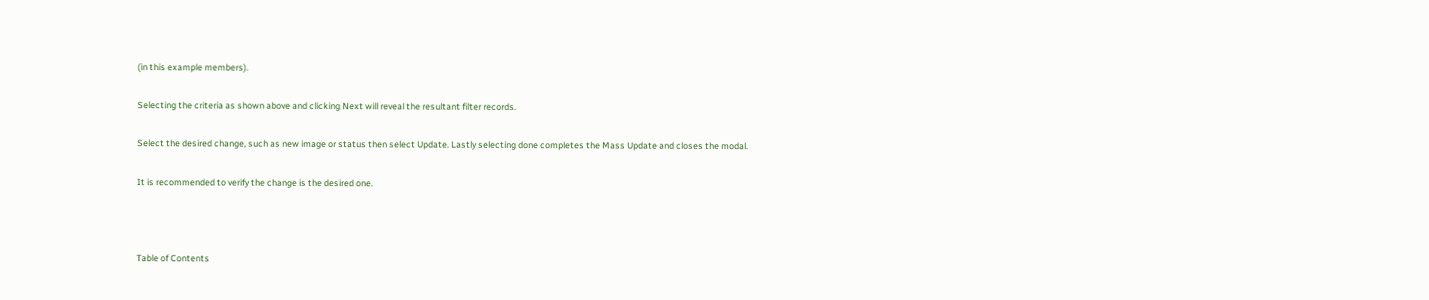(in this example members).

Selecting the criteria as shown above and clicking Next will reveal the resultant filter records.

Select the desired change, such as new image or status then select Update. Lastly selecting done completes the Mass Update and closes the modal.

It is recommended to verify the change is the desired one.



Table of Contents